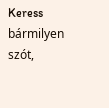Keress bármilyen szót,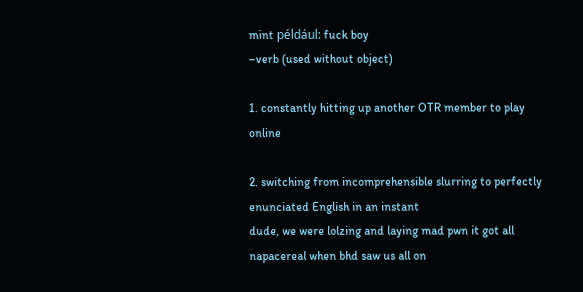mint például: fuck boy
–verb (used without object)

1. constantly hitting up another OTR member to play online

2. switching from incomprehensible slurring to perfectly enunciated English in an instant
dude, we were lolzing and laying mad pwn it got all napacereal when bhd saw us all on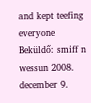and kept teefing everyone
Beküldő: smiff n wessun 2008. december 9.